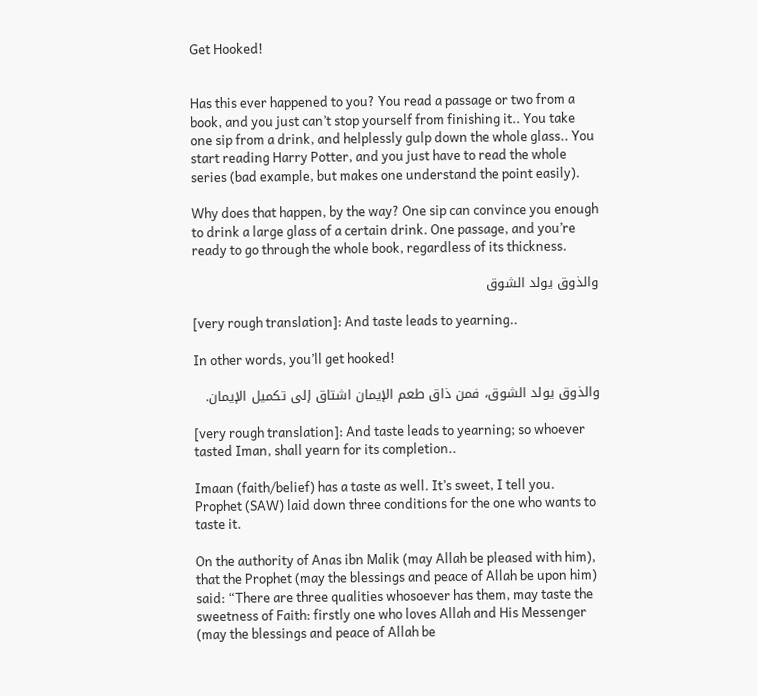Get Hooked!


Has this ever happened to you? You read a passage or two from a book, and you just can’t stop yourself from finishing it.. You take one sip from a drink, and helplessly gulp down the whole glass.. You start reading Harry Potter, and you just have to read the whole series (bad example, but makes one understand the point easily).

Why does that happen, by the way? One sip can convince you enough to drink a large glass of a certain drink. One passage, and you’re ready to go through the whole book, regardless of its thickness.

والذوق يولد الشوق

[very rough translation]: And taste leads to yearning..

In other words, you’ll get hooked!

والذوق يولد الشوق، فمن ذاق طعم الإيمان اشتاق إلى تكميل الإيمان.

[very rough translation]: And taste leads to yearning; so whoever tasted Iman, shall yearn for its completion..

Imaan (faith/belief) has a taste as well. It’s sweet, I tell you. Prophet (SAW) laid down three conditions for the one who wants to taste it.

On the authority of Anas ibn Malik (may Allah be pleased with him), that the Prophet (may the blessings and peace of Allah be upon him) said: “There are three qualities whosoever has them, may taste the sweetness of Faith: firstly one who loves Allah and His Messenger (may the blessings and peace of Allah be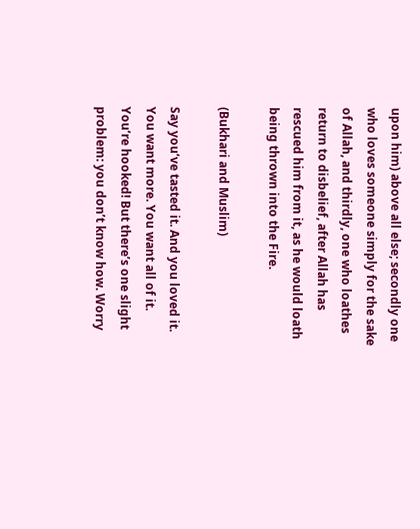upon him) above all else; secondly one who loves someone simply for the sake of Allah, and thirdly, one who loathes return to disbelief, after Allah has rescued him from it, as he would loath being thrown into the Fire.

(Bukhari and Muslim)

Say you’ve tasted it. And you loved it. You want more. You want all of it. You’re hooked! But there’s one slight problem: you don’t know how. Worry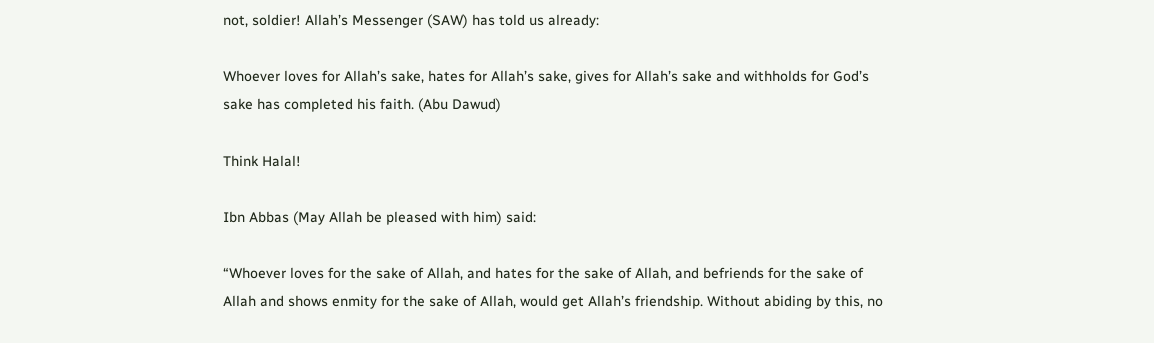not, soldier! Allah’s Messenger (SAW) has told us already:

Whoever loves for Allah’s sake, hates for Allah’s sake, gives for Allah’s sake and withholds for God’s sake has completed his faith. (Abu Dawud)

Think Halal!

Ibn Abbas (May Allah be pleased with him) said:

“Whoever loves for the sake of Allah, and hates for the sake of Allah, and befriends for the sake of Allah and shows enmity for the sake of Allah, would get Allah’s friendship. Without abiding by this, no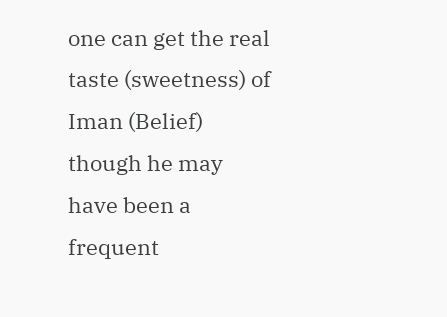one can get the real taste (sweetness) of Iman (Belief) though he may have been a frequent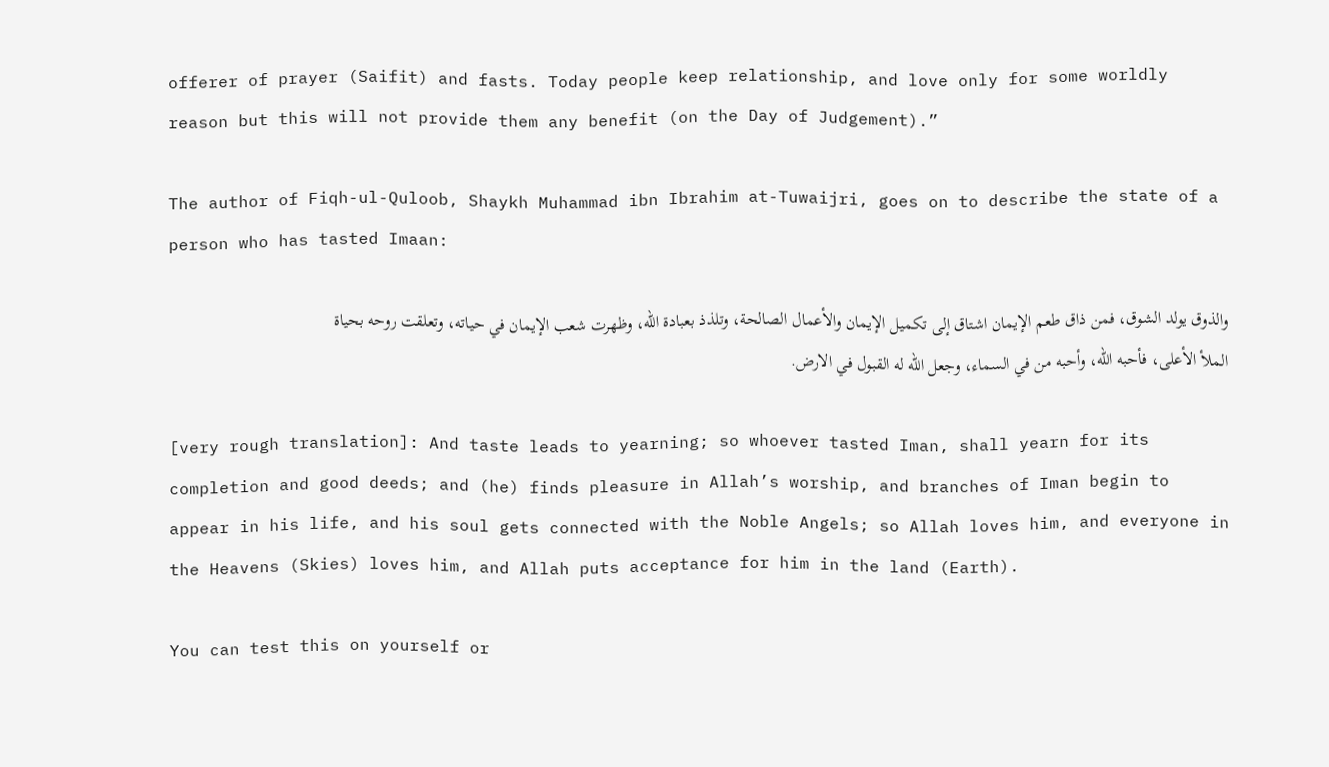offerer of prayer (Saifit) and fasts. Today people keep relationship, and love only for some worldly reason but this will not provide them any benefit (on the Day of Judgement).”

The author of Fiqh-ul-Quloob, Shaykh Muhammad ibn Ibrahim at-Tuwaijri, goes on to describe the state of a person who has tasted Imaan:

والذوق يولد الشوق، فمن ذاق طعم الإيمان اشتاق إلى تكميل الإيمان والأعمال الصالحة، وتلذذ بعبادة الله، وظهرت شعب الإيمان في حياته، وتعلقت روحه بحياة الملأ الأعلى، فأحبه الله، وأحبه من في السماء، وجعل الله له القبول في الارض.

[very rough translation]: And taste leads to yearning; so whoever tasted Iman, shall yearn for its completion and good deeds; and (he) finds pleasure in Allah’s worship, and branches of Iman begin to appear in his life, and his soul gets connected with the Noble Angels; so Allah loves him, and everyone in the Heavens (Skies) loves him, and Allah puts acceptance for him in the land (Earth).

You can test this on yourself or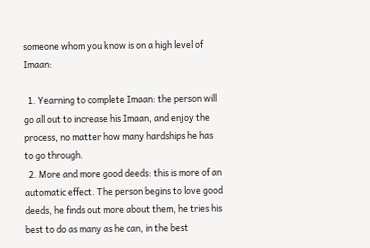someone whom you know is on a high level of Imaan:

  1. Yearning to complete Imaan: the person will go all out to increase his Imaan, and enjoy the process, no matter how many hardships he has to go through.
  2. More and more good deeds: this is more of an automatic effect. The person begins to love good deeds, he finds out more about them, he tries his best to do as many as he can, in the best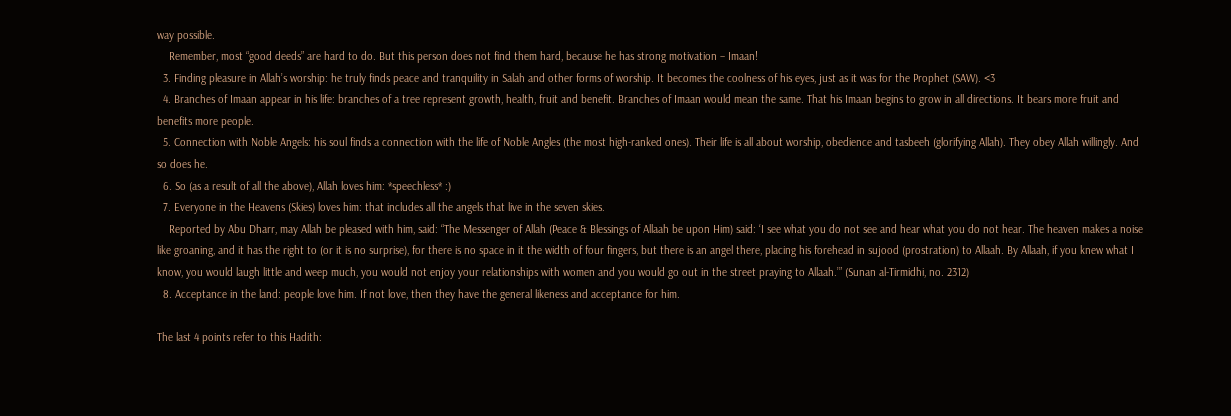way possible.
    Remember, most “good deeds” are hard to do. But this person does not find them hard, because he has strong motivation – Imaan!
  3. Finding pleasure in Allah’s worship: he truly finds peace and tranquility in Salah and other forms of worship. It becomes the coolness of his eyes, just as it was for the Prophet (SAW). <3
  4. Branches of Imaan appear in his life: branches of a tree represent growth, health, fruit and benefit. Branches of Imaan would mean the same. That his Imaan begins to grow in all directions. It bears more fruit and benefits more people.
  5. Connection with Noble Angels: his soul finds a connection with the life of Noble Angles (the most high-ranked ones). Their life is all about worship, obedience and tasbeeh (glorifying Allah). They obey Allah willingly. And so does he.
  6. So (as a result of all the above), Allah loves him: *speechless* :)
  7. Everyone in the Heavens (Skies) loves him: that includes all the angels that live in the seven skies.
    Reported by Abu Dharr, may Allah be pleased with him, said: “The Messenger of Allah (Peace & Blessings of Allaah be upon Him) said: ‘I see what you do not see and hear what you do not hear. The heaven makes a noise like groaning, and it has the right to (or it is no surprise), for there is no space in it the width of four fingers, but there is an angel there, placing his forehead in sujood (prostration) to Allaah. By Allaah, if you knew what I know, you would laugh little and weep much, you would not enjoy your relationships with women and you would go out in the street praying to Allaah.’” (Sunan al-Tirmidhi, no. 2312)
  8. Acceptance in the land: people love him. If not love, then they have the general likeness and acceptance for him.

The last 4 points refer to this Hadith: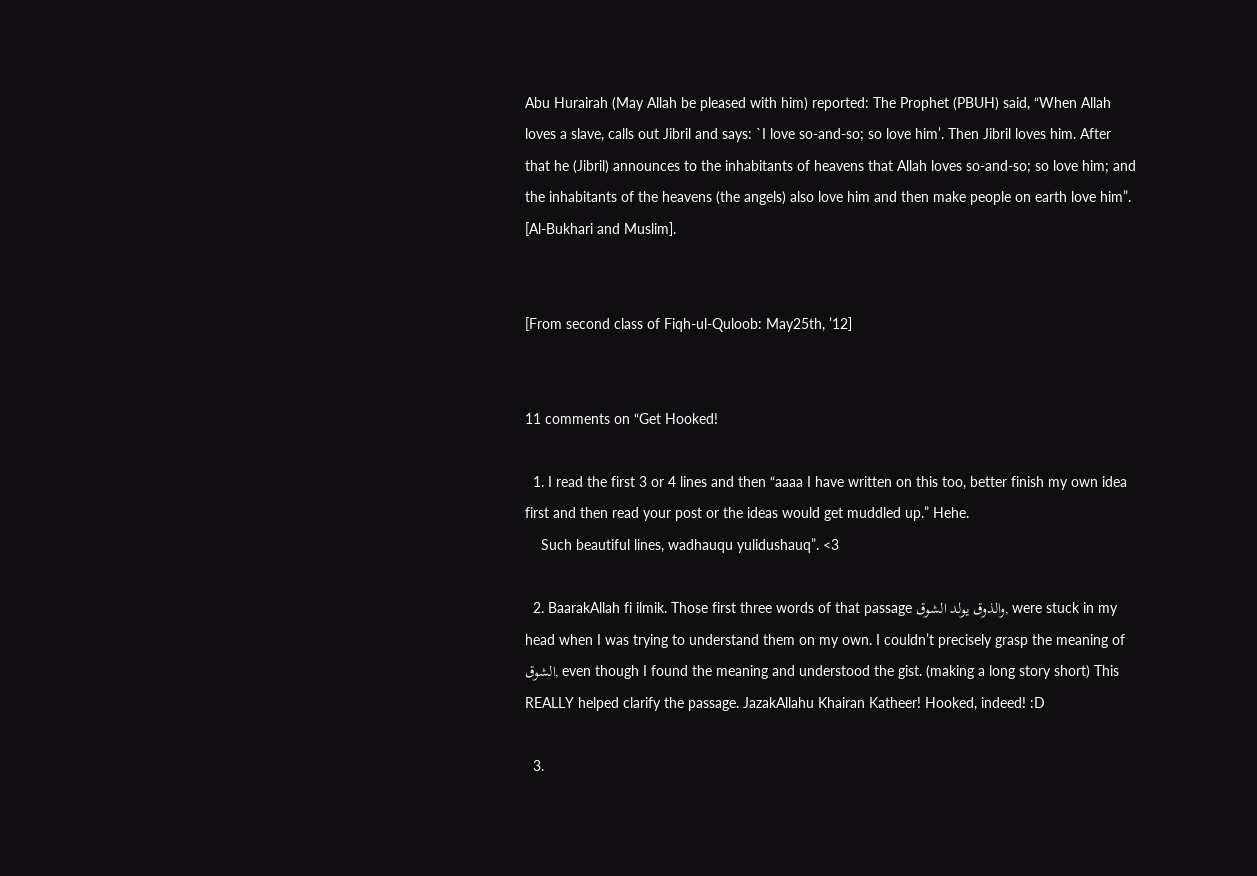Abu Hurairah (May Allah be pleased with him) reported: The Prophet (PBUH) said, “When Allah loves a slave, calls out Jibril and says: `I love so-and-so; so love him’. Then Jibril loves him. After that he (Jibril) announces to the inhabitants of heavens that Allah loves so-and-so; so love him; and the inhabitants of the heavens (the angels) also love him and then make people on earth love him”.
[Al-Bukhari and Muslim].


[From second class of Fiqh-ul-Quloob: May25th, ’12]


11 comments on “Get Hooked!

  1. I read the first 3 or 4 lines and then “aaaa I have written on this too, better finish my own idea first and then read your post or the ideas would get muddled up.” Hehe.
    Such beautiful lines, wadhauqu yulidushauq”. <3

  2. BaarakAllah fi ilmik. Those first three words of that passage والذوق يولد الشوق, were stuck in my head when I was trying to understand them on my own. I couldn’t precisely grasp the meaning of الشوق, even though I found the meaning and understood the gist. (making a long story short) This REALLY helped clarify the passage. JazakAllahu Khairan Katheer! Hooked, indeed! :D

  3.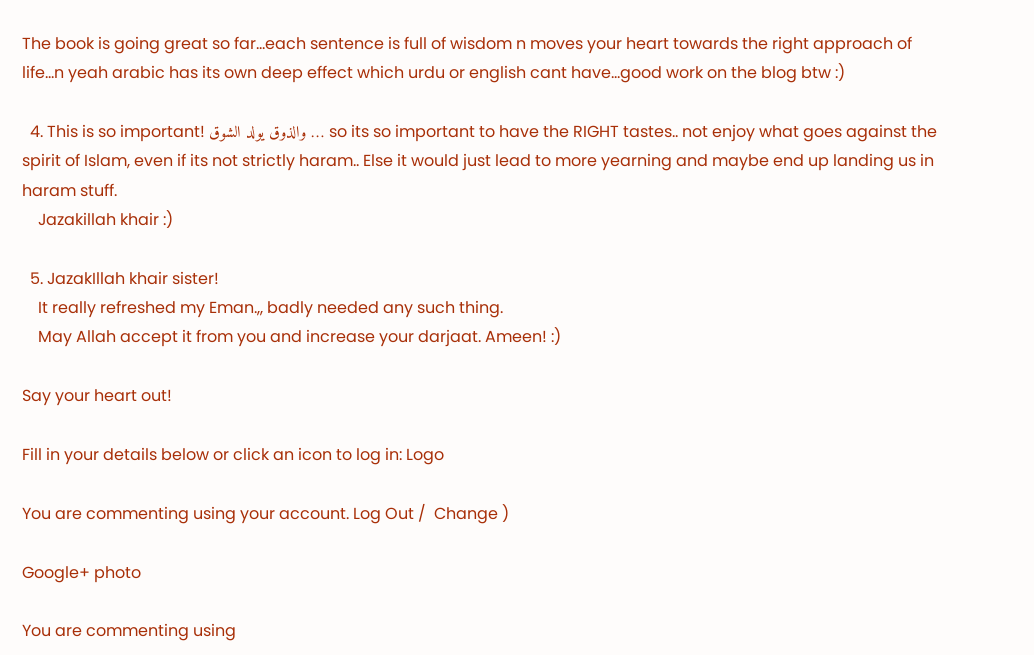The book is going great so far…each sentence is full of wisdom n moves your heart towards the right approach of life…n yeah arabic has its own deep effect which urdu or english cant have…good work on the blog btw :)

  4. This is so important! والذوق يولد الشوق … so its so important to have the RIGHT tastes.. not enjoy what goes against the spirit of Islam, even if its not strictly haram.. Else it would just lead to more yearning and maybe end up landing us in haram stuff.
    Jazakillah khair :)

  5. JazakIllah khair sister!
    It really refreshed my Eman.,, badly needed any such thing.
    May Allah accept it from you and increase your darjaat. Ameen! :)

Say your heart out!

Fill in your details below or click an icon to log in: Logo

You are commenting using your account. Log Out /  Change )

Google+ photo

You are commenting using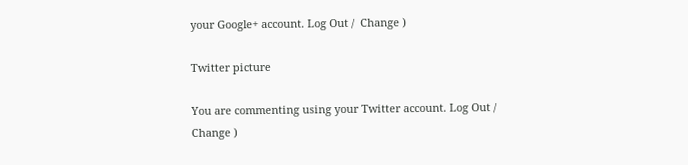your Google+ account. Log Out /  Change )

Twitter picture

You are commenting using your Twitter account. Log Out /  Change )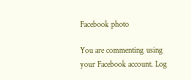Facebook photo

You are commenting using your Facebook account. Log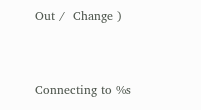Out /  Change )


Connecting to %s